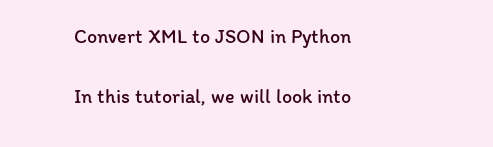Convert XML to JSON in Python

In this tutorial, we will look into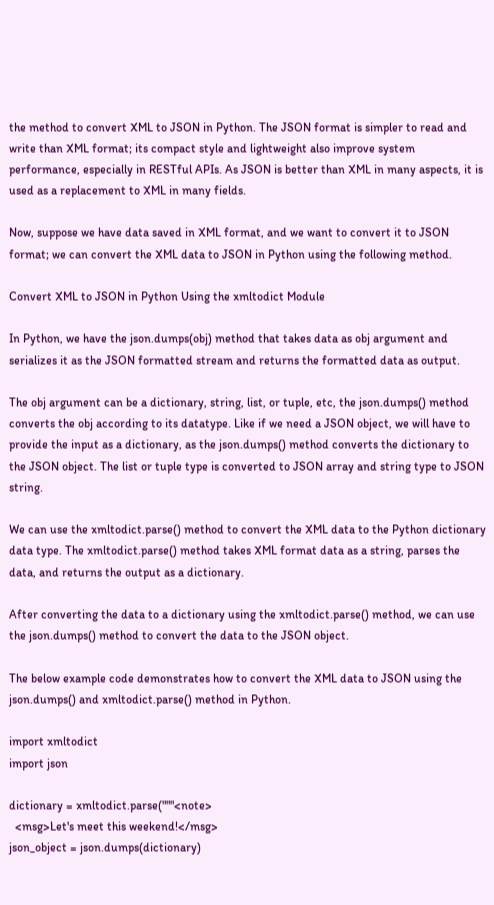the method to convert XML to JSON in Python. The JSON format is simpler to read and write than XML format; its compact style and lightweight also improve system performance, especially in RESTful APIs. As JSON is better than XML in many aspects, it is used as a replacement to XML in many fields.

Now, suppose we have data saved in XML format, and we want to convert it to JSON format; we can convert the XML data to JSON in Python using the following method.

Convert XML to JSON in Python Using the xmltodict Module

In Python, we have the json.dumps(obj) method that takes data as obj argument and serializes it as the JSON formatted stream and returns the formatted data as output.

The obj argument can be a dictionary, string, list, or tuple, etc, the json.dumps() method converts the obj according to its datatype. Like if we need a JSON object, we will have to provide the input as a dictionary, as the json.dumps() method converts the dictionary to the JSON object. The list or tuple type is converted to JSON array and string type to JSON string.

We can use the xmltodict.parse() method to convert the XML data to the Python dictionary data type. The xmltodict.parse() method takes XML format data as a string, parses the data, and returns the output as a dictionary.

After converting the data to a dictionary using the xmltodict.parse() method, we can use the json.dumps() method to convert the data to the JSON object.

The below example code demonstrates how to convert the XML data to JSON using the json.dumps() and xmltodict.parse() method in Python.

import xmltodict
import json

dictionary = xmltodict.parse("""<note>
  <msg>Let's meet this weekend!</msg>
json_object = json.dumps(dictionary)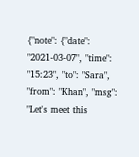{"note": {"date": "2021-03-07", "time": "15:23", "to": "Sara", "from": "Khan", "msg": "Let's meet this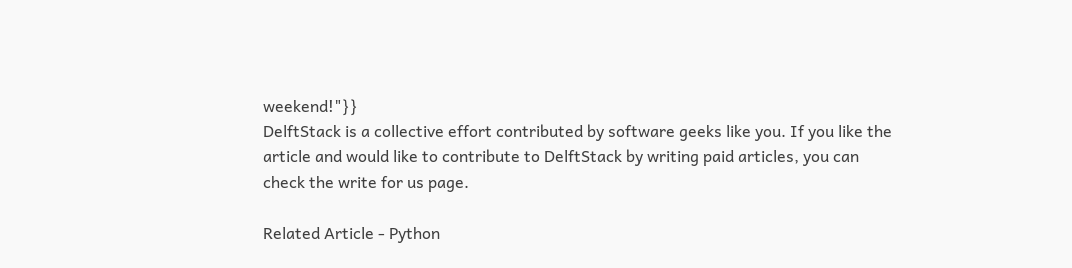weekend!"}}
DelftStack is a collective effort contributed by software geeks like you. If you like the article and would like to contribute to DelftStack by writing paid articles, you can check the write for us page.

Related Article - Python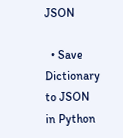JSON

  • Save Dictionary to JSON in Python